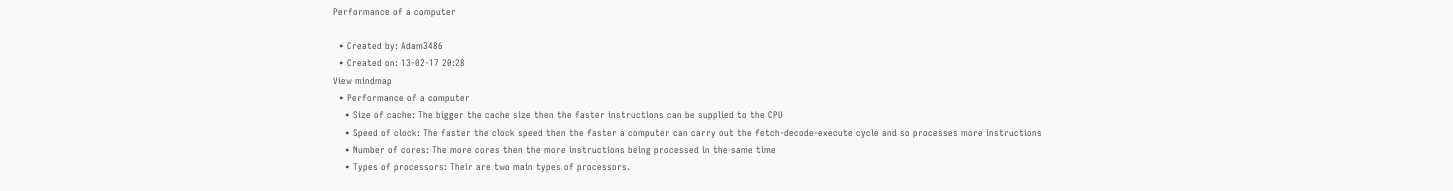Performance of a computer

  • Created by: Adam3486
  • Created on: 13-02-17 20:28
View mindmap
  • Performance of a computer
    • Size of cache: The bigger the cache size then the faster instructions can be supplied to the CPU
    • Speed of clock: The faster the clock speed then the faster a computer can carry out the fetch-decode-execute cycle and so processes more instructions
    • Number of cores: The more cores then the more instructions being processed in the same time
    • Types of processors: Their are two main types of processors.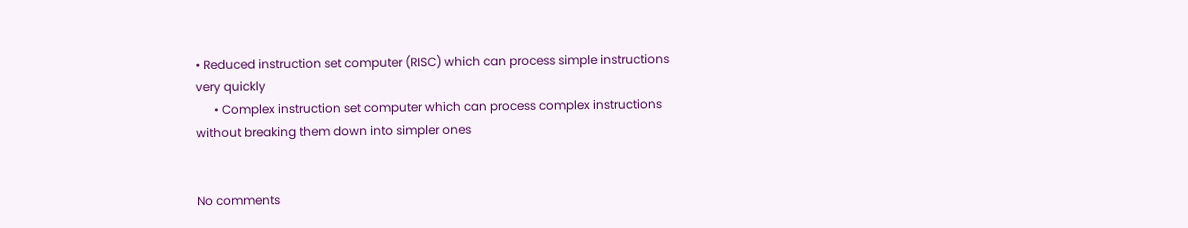• Reduced instruction set computer (RISC) which can process simple instructions very quickly
      • Complex instruction set computer which can process complex instructions without breaking them down into simpler ones


No comments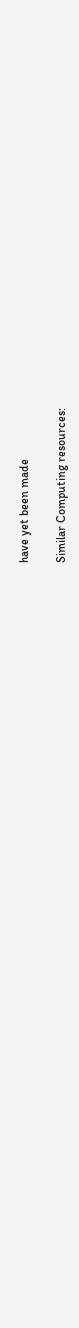have yet been made

Similar Computing resources: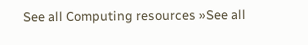See all Computing resources »See all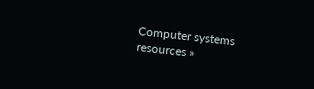Computer systems resources »